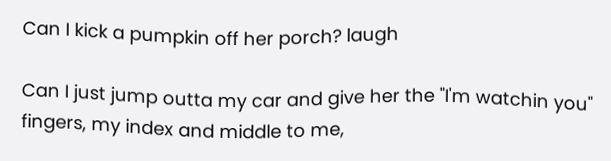Can I kick a pumpkin off her porch? laugh

Can I just jump outta my car and give her the "I'm watchin you" fingers, my index and middle to me,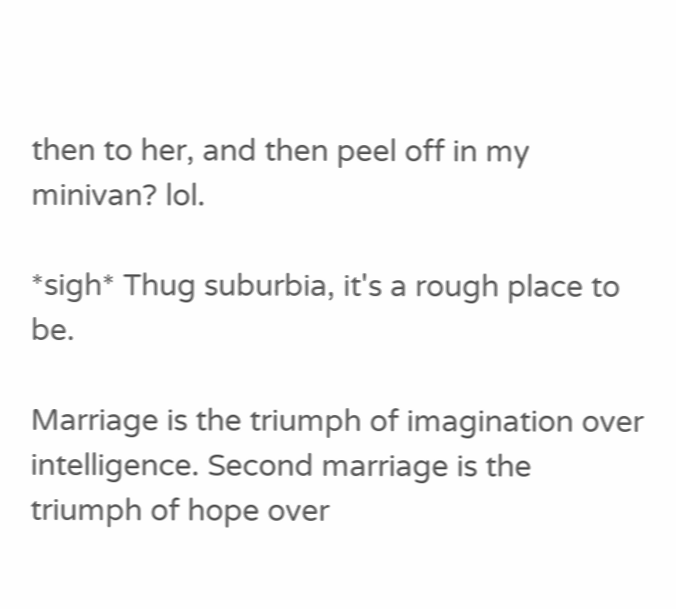then to her, and then peel off in my minivan? lol.

*sigh* Thug suburbia, it's a rough place to be.

Marriage is the triumph of imagination over intelligence. Second marriage is the triumph of hope over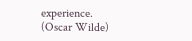experience.
(Oscar Wilde)